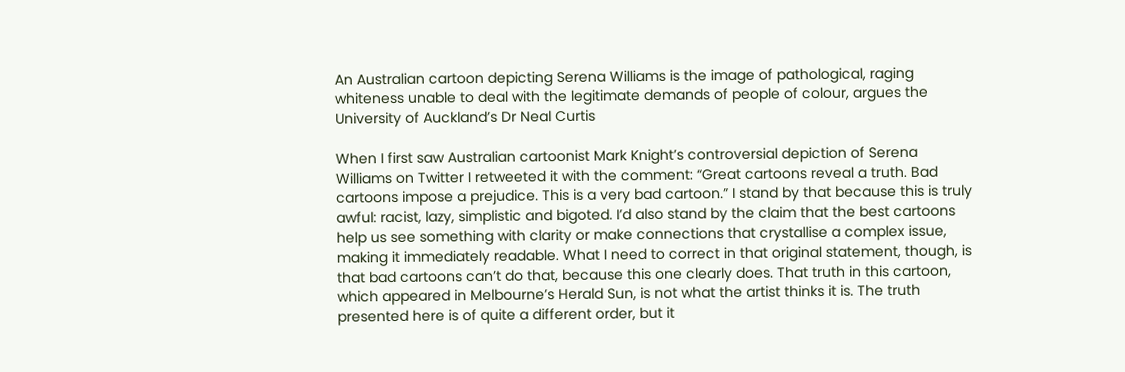An Australian cartoon depicting Serena Williams is the image of pathological, raging whiteness unable to deal with the legitimate demands of people of colour, argues the University of Auckland’s Dr Neal Curtis

When I first saw Australian cartoonist Mark Knight’s controversial depiction of Serena Williams on Twitter I retweeted it with the comment: “Great cartoons reveal a truth. Bad cartoons impose a prejudice. This is a very bad cartoon.” I stand by that because this is truly awful: racist, lazy, simplistic and bigoted. I’d also stand by the claim that the best cartoons help us see something with clarity or make connections that crystallise a complex issue, making it immediately readable. What I need to correct in that original statement, though, is that bad cartoons can’t do that, because this one clearly does. That truth in this cartoon, which appeared in Melbourne’s Herald Sun, is not what the artist thinks it is. The truth presented here is of quite a different order, but it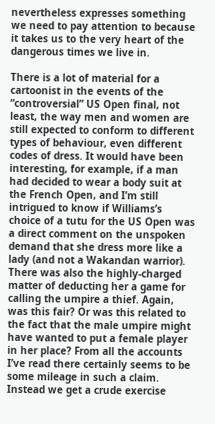nevertheless expresses something we need to pay attention to because it takes us to the very heart of the dangerous times we live in.

There is a lot of material for a cartoonist in the events of the “controversial” US Open final, not least, the way men and women are still expected to conform to different types of behaviour, even different codes of dress. It would have been interesting, for example, if a man had decided to wear a body suit at the French Open, and I’m still intrigued to know if Williams’s choice of a tutu for the US Open was a direct comment on the unspoken demand that she dress more like a lady (and not a Wakandan warrior). There was also the highly-charged matter of deducting her a game for calling the umpire a thief. Again, was this fair? Or was this related to the fact that the male umpire might have wanted to put a female player in her place? From all the accounts I’ve read there certainly seems to be some mileage in such a claim. Instead we get a crude exercise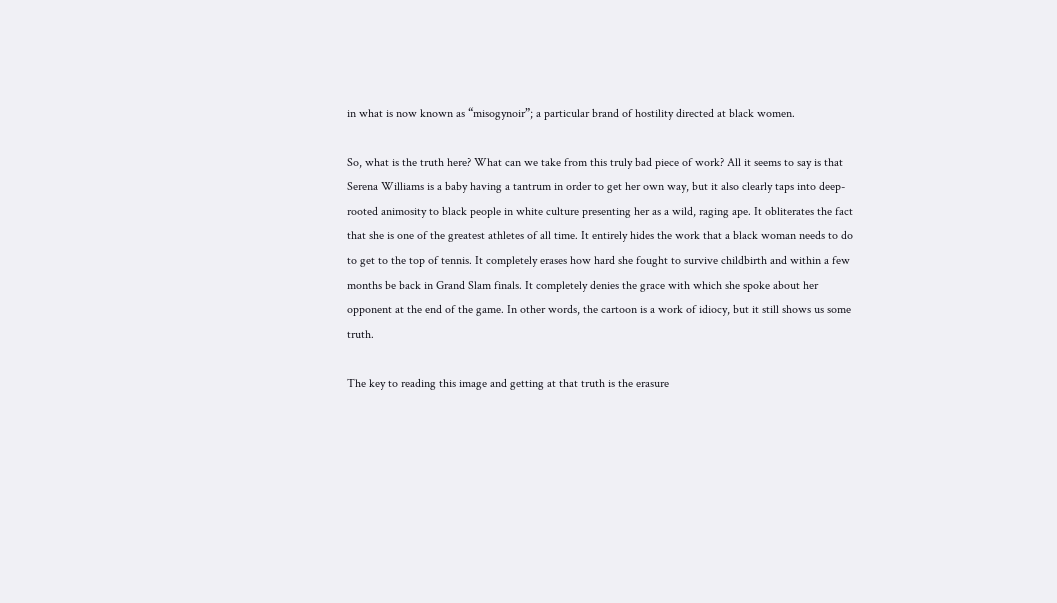in what is now known as “misogynoir”; a particular brand of hostility directed at black women.

So, what is the truth here? What can we take from this truly bad piece of work? All it seems to say is that Serena Williams is a baby having a tantrum in order to get her own way, but it also clearly taps into deep-rooted animosity to black people in white culture presenting her as a wild, raging ape. It obliterates the fact that she is one of the greatest athletes of all time. It entirely hides the work that a black woman needs to do to get to the top of tennis. It completely erases how hard she fought to survive childbirth and within a few months be back in Grand Slam finals. It completely denies the grace with which she spoke about her opponent at the end of the game. In other words, the cartoon is a work of idiocy, but it still shows us some truth.

The key to reading this image and getting at that truth is the erasure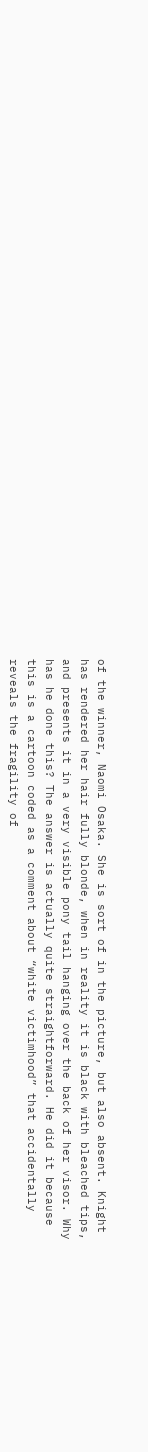of the winner, Naomi Osaka. She is sort of in the picture, but also absent. Knight has rendered her hair fully blonde, when in reality it is black with bleached tips, and presents it in a very visible pony tail hanging over the back of her visor. Why has he done this? The answer is actually quite straightforward. He did it because this is a cartoon coded as a comment about “white victimhood” that accidentally reveals the fragility of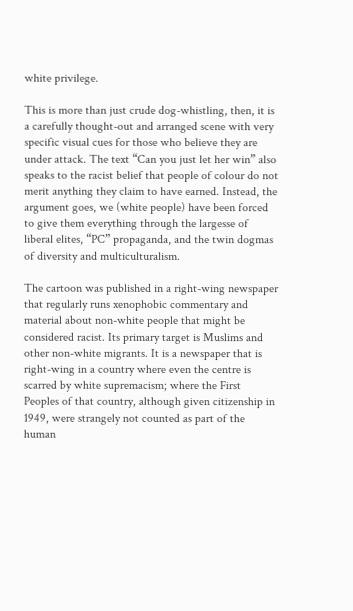white privilege.

This is more than just crude dog-whistling, then, it is a carefully thought-out and arranged scene with very specific visual cues for those who believe they are under attack. The text “Can you just let her win” also speaks to the racist belief that people of colour do not merit anything they claim to have earned. Instead, the argument goes, we (white people) have been forced to give them everything through the largesse of liberal elites, “PC” propaganda, and the twin dogmas of diversity and multiculturalism.

The cartoon was published in a right-wing newspaper that regularly runs xenophobic commentary and material about non-white people that might be considered racist. Its primary target is Muslims and other non-white migrants. It is a newspaper that is right-wing in a country where even the centre is scarred by white supremacism; where the First Peoples of that country, although given citizenship in 1949, were strangely not counted as part of the human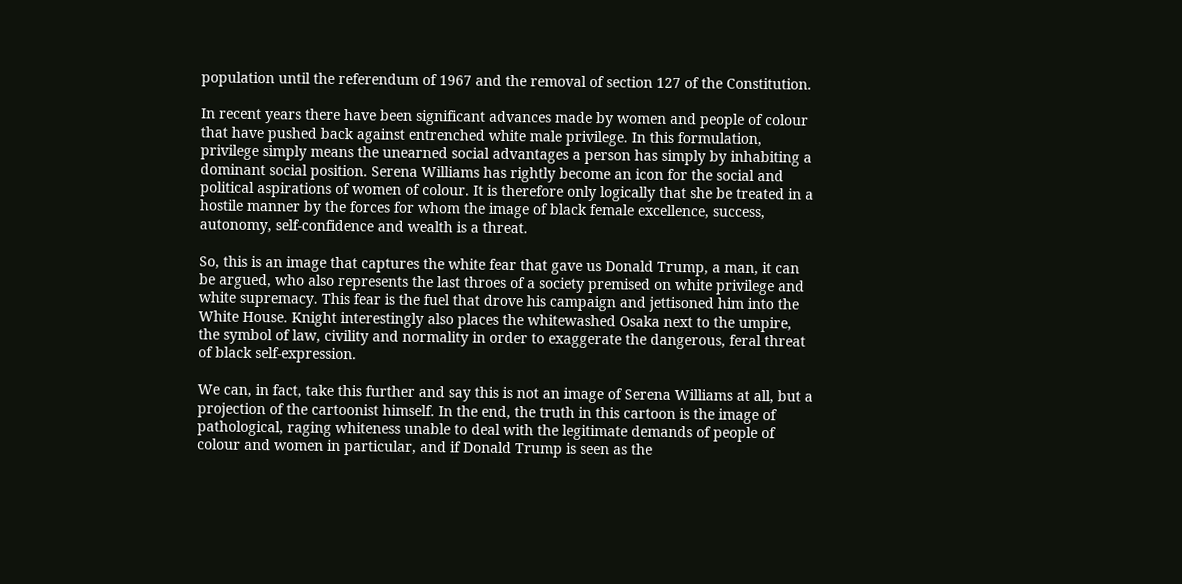population until the referendum of 1967 and the removal of section 127 of the Constitution.

In recent years there have been significant advances made by women and people of colour that have pushed back against entrenched white male privilege. In this formulation, privilege simply means the unearned social advantages a person has simply by inhabiting a dominant social position. Serena Williams has rightly become an icon for the social and political aspirations of women of colour. It is therefore only logically that she be treated in a hostile manner by the forces for whom the image of black female excellence, success, autonomy, self-confidence and wealth is a threat.

So, this is an image that captures the white fear that gave us Donald Trump, a man, it can be argued, who also represents the last throes of a society premised on white privilege and white supremacy. This fear is the fuel that drove his campaign and jettisoned him into the White House. Knight interestingly also places the whitewashed Osaka next to the umpire, the symbol of law, civility and normality in order to exaggerate the dangerous, feral threat of black self-expression.

We can, in fact, take this further and say this is not an image of Serena Williams at all, but a projection of the cartoonist himself. In the end, the truth in this cartoon is the image of pathological, raging whiteness unable to deal with the legitimate demands of people of colour and women in particular, and if Donald Trump is seen as the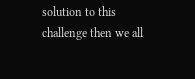solution to this challenge then we all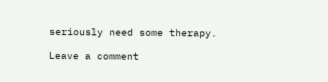seriously need some therapy.

Leave a comment